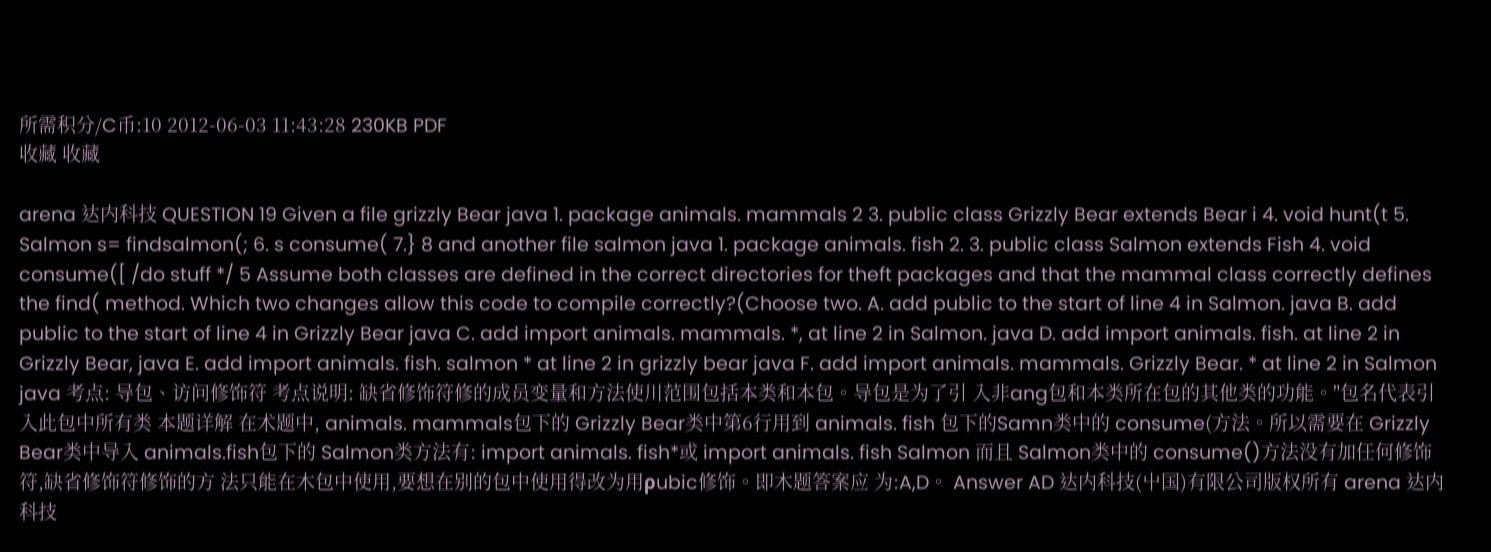所需积分/C币:10 2012-06-03 11:43:28 230KB PDF
收藏 收藏

arena 达内科技 QUESTION 19 Given a file grizzly Bear java 1. package animals. mammals 2 3. public class Grizzly Bear extends Bear i 4. void hunt(t 5. Salmon s= findsalmon(; 6. s consume( 7.} 8 and another file salmon java 1. package animals. fish 2. 3. public class Salmon extends Fish 4. void consume([ /do stuff */ 5 Assume both classes are defined in the correct directories for theft packages and that the mammal class correctly defines the find( method. Which two changes allow this code to compile correctly?(Choose two. A. add public to the start of line 4 in Salmon. java B. add public to the start of line 4 in Grizzly Bear java C. add import animals. mammals. *, at line 2 in Salmon. java D. add import animals. fish. at line 2 in Grizzly Bear, java E. add import animals. fish. salmon * at line 2 in grizzly bear java F. add import animals. mammals. Grizzly Bear. * at line 2 in Salmon java 考点: 导包、访问修饰符 考点说明: 缺省修饰符修的成员变量和方法使川范围包括本类和本包。导包是为了引 入非ang包和本类所在包的其他类的功能。"包名代表引入此包中所有类 本题详解 在术题中, animals. mammals包下的 Grizzly Bear类中第6行用到 animals. fish 包下的Samn类中的 consume(方法。所以需要在 Grizzly Bear类中导入 animals.fish包下的 Salmon类方法有: import animals. fish*或 import animals. fish Salmon 而且 Salmon类中的 consume()方法没有加任何修饰符,缺省修饰符修饰的方 法只能在木包中使用,要想在别的包中使用得改为用ρubic修饰。即木题答案应 为:A,D。 Answer AD 达内科技(屮国)有限公司版权所有 arena 达内科技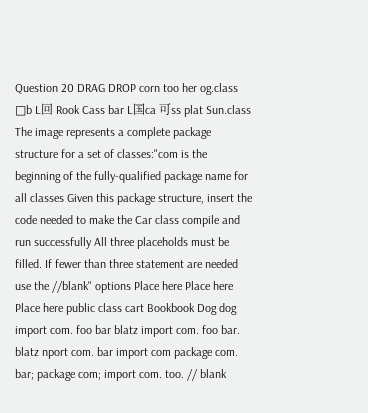Question 20 DRAG DROP corn too her og.class □b L回 Rook Cass bar L国ca 可ss plat Sun.class The image represents a complete package structure for a set of classes:"com is the beginning of the fully-qualified package name for all classes Given this package structure, insert the code needed to make the Car class compile and run successfully All three placeholds must be filled. If fewer than three statement are needed use the //blank" options Place here Place here Place here public class cart Bookbook Dog dog import com. foo bar blatz import com. foo bar. blatz nport com. bar import com package com. bar; package com; import com. too. // blank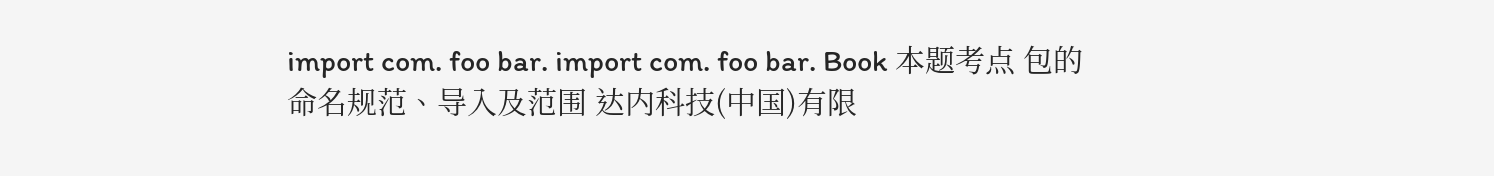import com. foo bar. import com. foo bar. Book 本题考点 包的命名规范、导入及范围 达内科技(中国)有限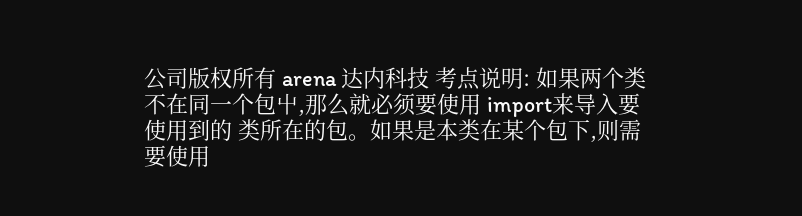公司版权所有 arena 达内科技 考点说明: 如果两个类不在同一个包屮,那么就必须要使用 import来导入要使用到的 类所在的包。如果是本类在某个包下,则需要使用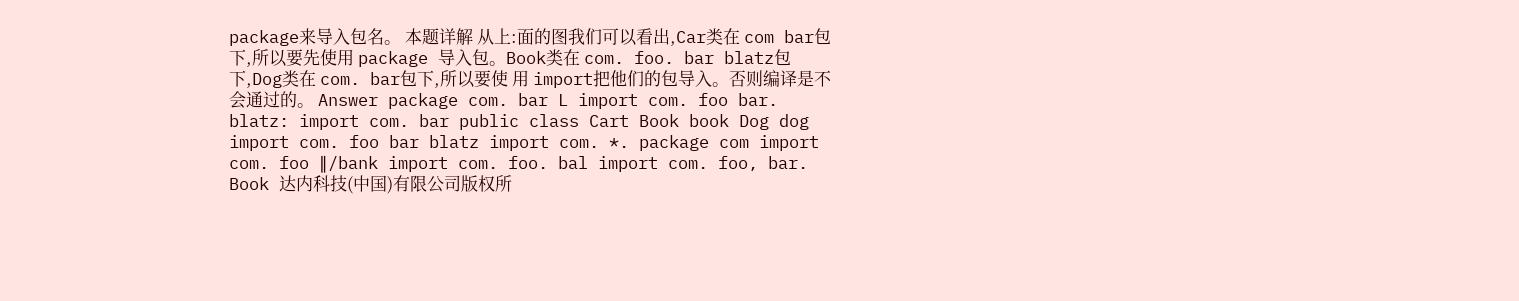package来导入包名。 本题详解 从上:面的图我们可以看出,Car类在 com bar包下,所以要先使用 package 导入包。Book类在 com. foo. bar blatz包下,Dog类在 com. bar包下,所以要使 用 import把他们的包导入。否则编译是不会通过的。 Answer package com. bar L import com. foo bar. blatz: import com. bar public class Cart Book book Dog dog import com. foo bar blatz import com. *. package com import com. foo ∥/bank import com. foo. bal import com. foo, bar. Book 达内科技(中国)有限公司版权所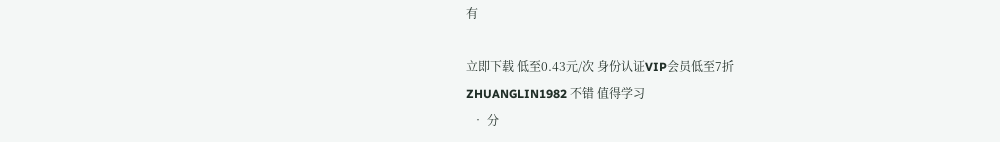有

立即下载 低至0.43元/次 身份认证VIP会员低至7折
ZHUANGLIN1982 不错 值得学习
  • 分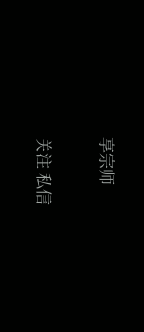享宗师

关注 私信